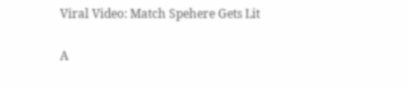Viral Video: Match Spehere Gets Lit

A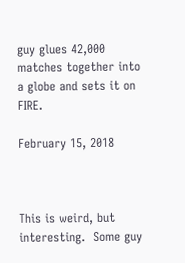guy glues 42,000 matches together into a globe and sets it on FIRE.

February 15, 2018



This is weird, but interesting.  Some guy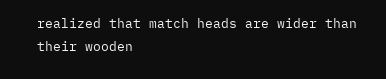realized that match heads are wider than their wooden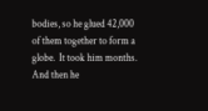bodies, so he glued 42,000 of them together to form a globe.  It took him months.  And then he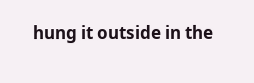hung it outside in the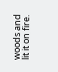woods and lit it on fire.